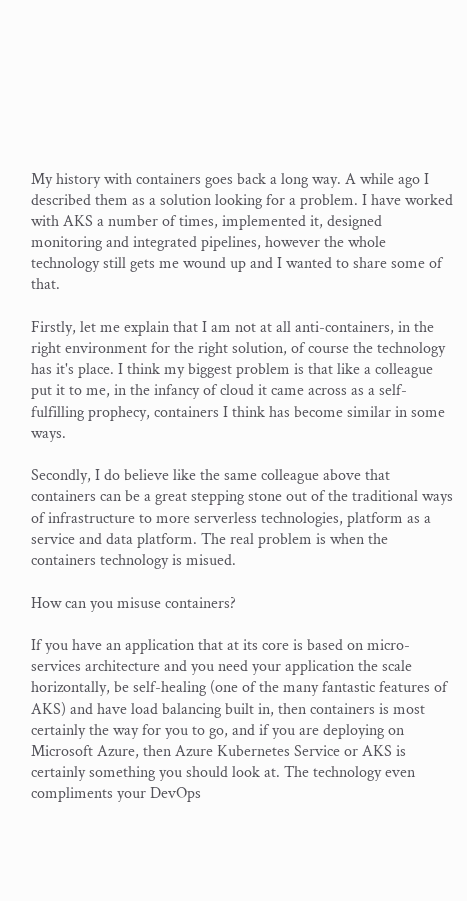My history with containers goes back a long way. A while ago I described them as a solution looking for a problem. I have worked with AKS a number of times, implemented it, designed monitoring and integrated pipelines, however the whole technology still gets me wound up and I wanted to share some of that.

Firstly, let me explain that I am not at all anti-containers, in the right environment for the right solution, of course the technology has it's place. I think my biggest problem is that like a colleague put it to me, in the infancy of cloud it came across as a self-fulfilling prophecy, containers I think has become similar in some ways.

Secondly, I do believe like the same colleague above that containers can be a great stepping stone out of the traditional ways of infrastructure to more serverless technologies, platform as a service and data platform. The real problem is when the containers technology is misued.

How can you misuse containers?

If you have an application that at its core is based on micro-services architecture and you need your application the scale horizontally, be self-healing (one of the many fantastic features of AKS) and have load balancing built in, then containers is most certainly the way for you to go, and if you are deploying on Microsoft Azure, then Azure Kubernetes Service or AKS is certainly something you should look at. The technology even compliments your DevOps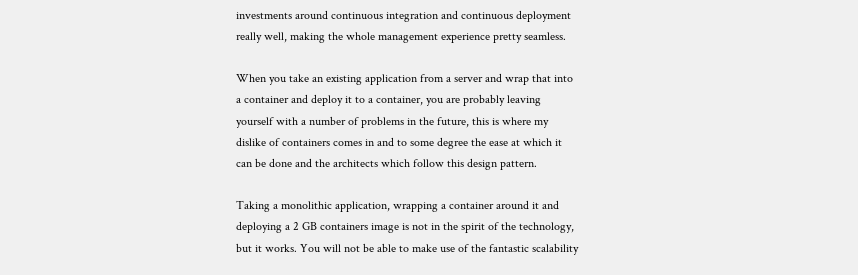investments around continuous integration and continuous deployment really well, making the whole management experience pretty seamless.

When you take an existing application from a server and wrap that into a container and deploy it to a container, you are probably leaving yourself with a number of problems in the future, this is where my dislike of containers comes in and to some degree the ease at which it can be done and the architects which follow this design pattern.

Taking a monolithic application, wrapping a container around it and deploying a 2 GB containers image is not in the spirit of the technology, but it works. You will not be able to make use of the fantastic scalability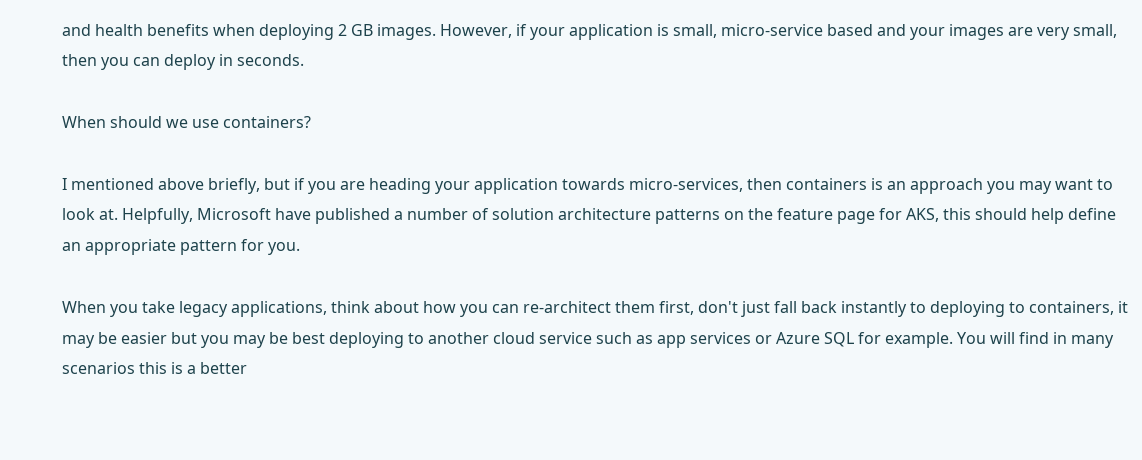and health benefits when deploying 2 GB images. However, if your application is small, micro-service based and your images are very small, then you can deploy in seconds.

When should we use containers?

I mentioned above briefly, but if you are heading your application towards micro-services, then containers is an approach you may want to look at. Helpfully, Microsoft have published a number of solution architecture patterns on the feature page for AKS, this should help define an appropriate pattern for you.

When you take legacy applications, think about how you can re-architect them first, don't just fall back instantly to deploying to containers, it may be easier but you may be best deploying to another cloud service such as app services or Azure SQL for example. You will find in many scenarios this is a better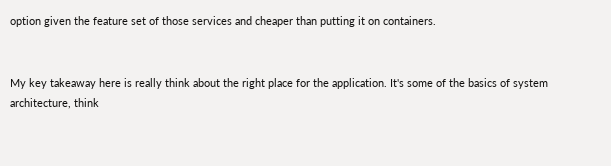option given the feature set of those services and cheaper than putting it on containers.


My key takeaway here is really think about the right place for the application. It's some of the basics of system architecture, think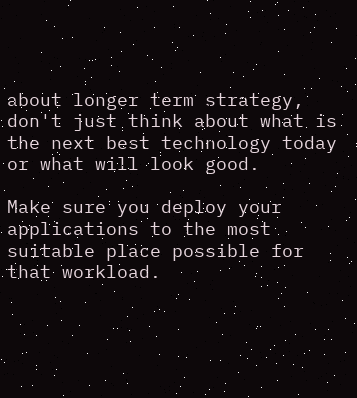about longer term strategy, don't just think about what is the next best technology today or what will look good.

Make sure you deploy your applications to the most suitable place possible for that workload.